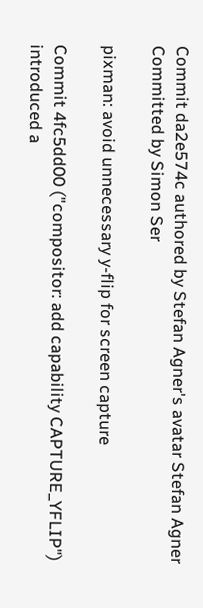Commit da2e574c authored by Stefan Agner's avatar Stefan Agner Committed by Simon Ser

pixman: avoid unnecessary y-flip for screen capture

Commit 4fc5dd00 ("compositor: add capability CAPTURE_YFLIP")
introduced a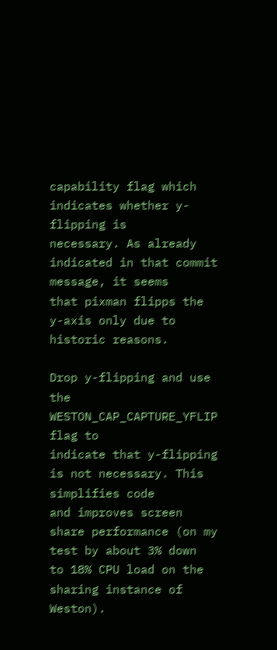capability flag which indicates whether y-flipping is
necessary. As already indicated in that commit message, it seems
that pixman flipps the y-axis only due to historic reasons.

Drop y-flipping and use the WESTON_CAP_CAPTURE_YFLIP flag to
indicate that y-flipping is not necessary. This simplifies code
and improves screen share performance (on my test by about 3% down
to 18% CPU load on the sharing instance of Weston).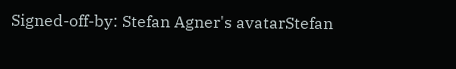Signed-off-by: Stefan Agner's avatarStefan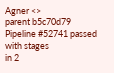Agner <>
parent b5c70d79
Pipeline #52741 passed with stages
in 2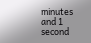minutes and 1 second